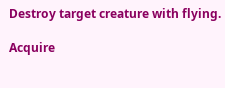Destroy target creature with flying.

Acquire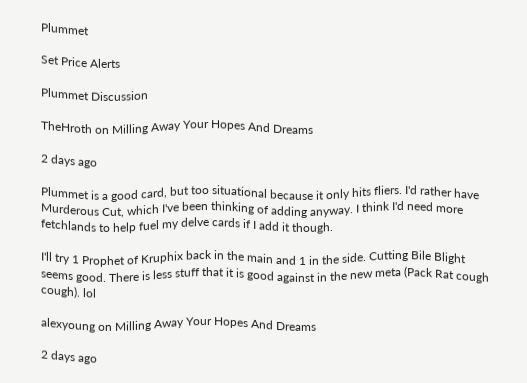Plummet

Set Price Alerts

Plummet Discussion

TheHroth on Milling Away Your Hopes And Dreams

2 days ago

Plummet is a good card, but too situational because it only hits fliers. I'd rather have Murderous Cut, which I've been thinking of adding anyway. I think I'd need more fetchlands to help fuel my delve cards if I add it though.

I'll try 1 Prophet of Kruphix back in the main and 1 in the side. Cutting Bile Blight seems good. There is less stuff that it is good against in the new meta (Pack Rat cough cough). lol

alexyoung on Milling Away Your Hopes And Dreams

2 days ago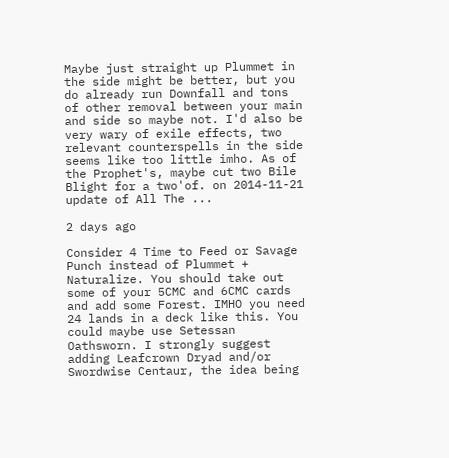Maybe just straight up Plummet in the side might be better, but you do already run Downfall and tons of other removal between your main and side so maybe not. I'd also be very wary of exile effects, two relevant counterspells in the side seems like too little imho. As of the Prophet's, maybe cut two Bile Blight for a two'of. on 2014-11-21 update of All The ...

2 days ago

Consider 4 Time to Feed or Savage Punch instead of Plummet + Naturalize. You should take out some of your 5CMC and 6CMC cards and add some Forest. IMHO you need 24 lands in a deck like this. You could maybe use Setessan Oathsworn. I strongly suggest adding Leafcrown Dryad and/or Swordwise Centaur, the idea being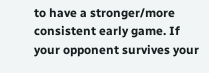to have a stronger/more consistent early game. If your opponent survives your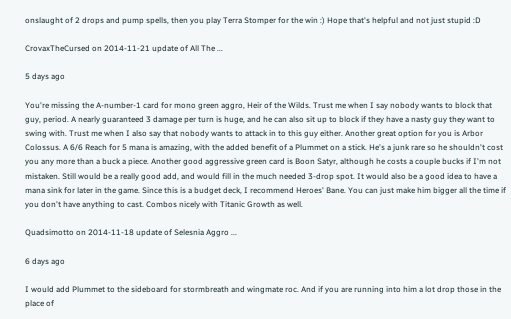onslaught of 2 drops and pump spells, then you play Terra Stomper for the win :) Hope that's helpful and not just stupid :D

CrovaxTheCursed on 2014-11-21 update of All The ...

5 days ago

You're missing the A-number-1 card for mono green aggro, Heir of the Wilds. Trust me when I say nobody wants to block that guy, period. A nearly guaranteed 3 damage per turn is huge, and he can also sit up to block if they have a nasty guy they want to swing with. Trust me when I also say that nobody wants to attack in to this guy either. Another great option for you is Arbor Colossus. A 6/6 Reach for 5 mana is amazing, with the added benefit of a Plummet on a stick. He's a junk rare so he shouldn't cost you any more than a buck a piece. Another good aggressive green card is Boon Satyr, although he costs a couple bucks if I'm not mistaken. Still would be a really good add, and would fill in the much needed 3-drop spot. It would also be a good idea to have a mana sink for later in the game. Since this is a budget deck, I recommend Heroes' Bane. You can just make him bigger all the time if you don't have anything to cast. Combos nicely with Titanic Growth as well.

Quadsimotto on 2014-11-18 update of Selesnia Aggro ...

6 days ago

I would add Plummet to the sideboard for stormbreath and wingmate roc. And if you are running into him a lot drop those in the place of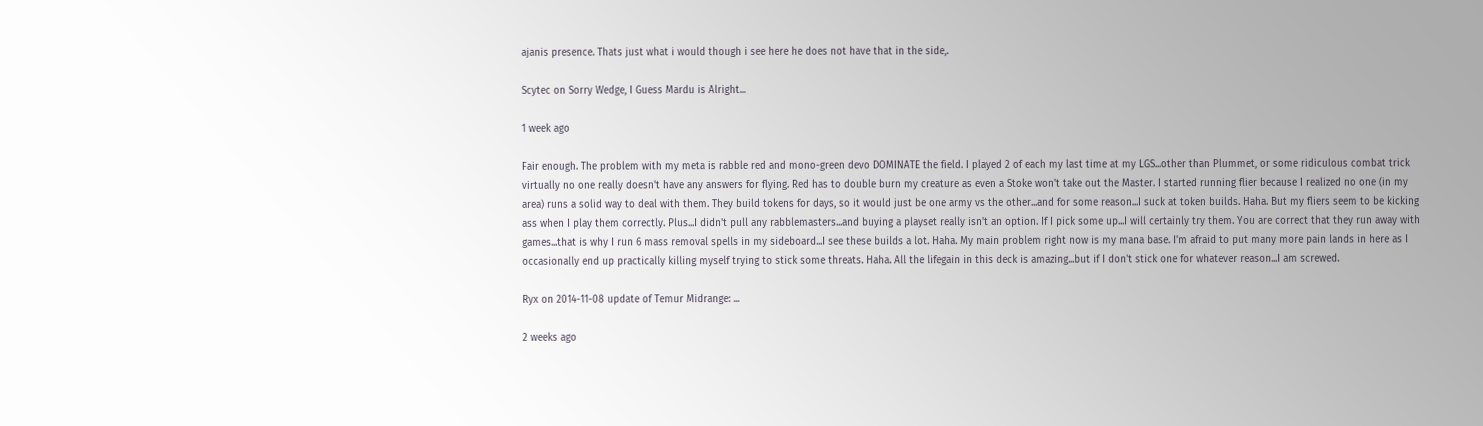ajanis presence. Thats just what i would though i see here he does not have that in the side,.

Scytec on Sorry Wedge, I Guess Mardu is Alright...

1 week ago

Fair enough. The problem with my meta is rabble red and mono-green devo DOMINATE the field. I played 2 of each my last time at my LGS...other than Plummet, or some ridiculous combat trick virtually no one really doesn't have any answers for flying. Red has to double burn my creature as even a Stoke won't take out the Master. I started running flier because I realized no one (in my area) runs a solid way to deal with them. They build tokens for days, so it would just be one army vs the other...and for some reason...I suck at token builds. Haha. But my fliers seem to be kicking ass when I play them correctly. Plus...I didn't pull any rabblemasters...and buying a playset really isn't an option. If I pick some up...I will certainly try them. You are correct that they run away with games...that is why I run 6 mass removal spells in my sideboard...I see these builds a lot. Haha. My main problem right now is my mana base. I'm afraid to put many more pain lands in here as I occasionally end up practically killing myself trying to stick some threats. Haha. All the lifegain in this deck is amazing...but if I don't stick one for whatever reason...I am screwed.

Ryx on 2014-11-08 update of Temur Midrange: ...

2 weeks ago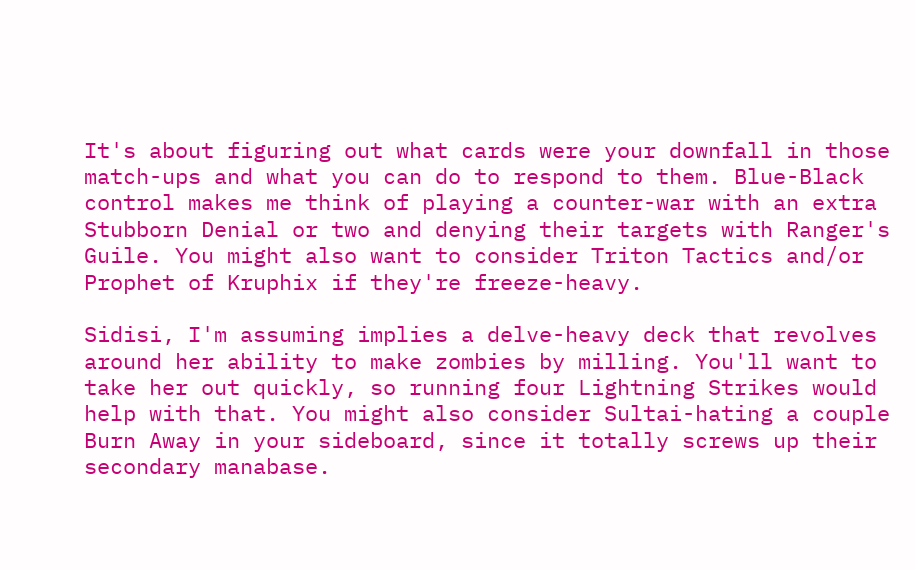It's about figuring out what cards were your downfall in those match-ups and what you can do to respond to them. Blue-Black control makes me think of playing a counter-war with an extra Stubborn Denial or two and denying their targets with Ranger's Guile. You might also want to consider Triton Tactics and/or Prophet of Kruphix if they're freeze-heavy.

Sidisi, I'm assuming implies a delve-heavy deck that revolves around her ability to make zombies by milling. You'll want to take her out quickly, so running four Lightning Strikes would help with that. You might also consider Sultai-hating a couple Burn Away in your sideboard, since it totally screws up their secondary manabase.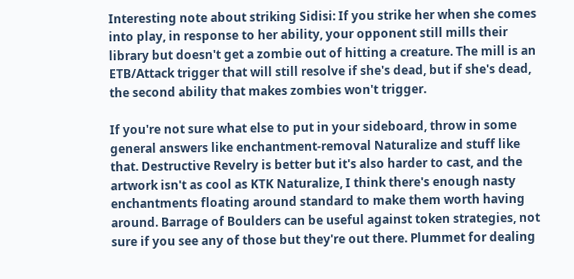Interesting note about striking Sidisi: If you strike her when she comes into play, in response to her ability, your opponent still mills their library but doesn't get a zombie out of hitting a creature. The mill is an ETB/Attack trigger that will still resolve if she's dead, but if she's dead, the second ability that makes zombies won't trigger.

If you're not sure what else to put in your sideboard, throw in some general answers like enchantment-removal Naturalize and stuff like that. Destructive Revelry is better but it's also harder to cast, and the artwork isn't as cool as KTK Naturalize, I think there's enough nasty enchantments floating around standard to make them worth having around. Barrage of Boulders can be useful against token strategies, not sure if you see any of those but they're out there. Plummet for dealing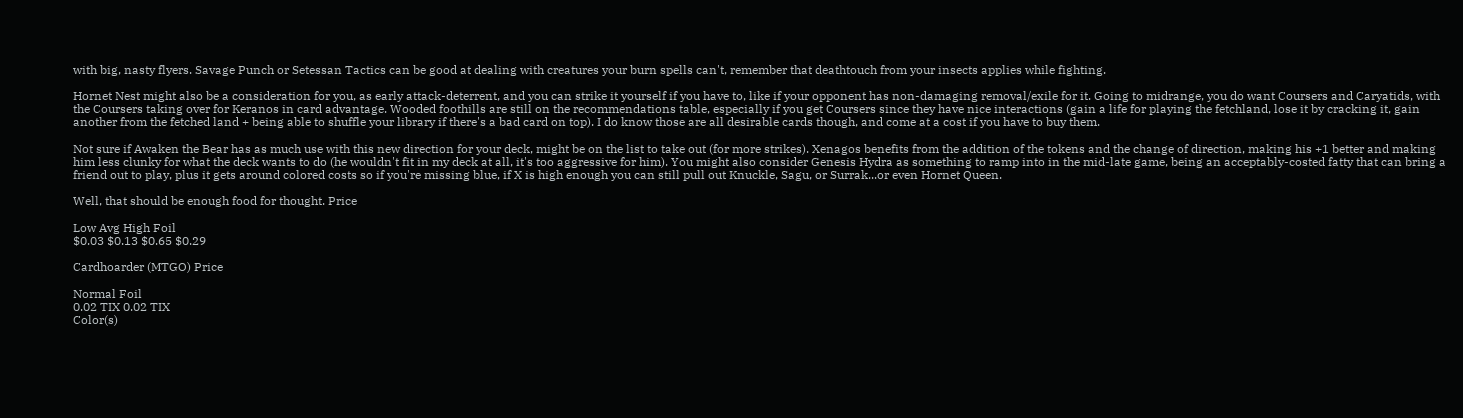with big, nasty flyers. Savage Punch or Setessan Tactics can be good at dealing with creatures your burn spells can't, remember that deathtouch from your insects applies while fighting.

Hornet Nest might also be a consideration for you, as early attack-deterrent, and you can strike it yourself if you have to, like if your opponent has non-damaging removal/exile for it. Going to midrange, you do want Coursers and Caryatids, with the Coursers taking over for Keranos in card advantage. Wooded foothills are still on the recommendations table, especially if you get Coursers since they have nice interactions (gain a life for playing the fetchland, lose it by cracking it, gain another from the fetched land + being able to shuffle your library if there's a bad card on top). I do know those are all desirable cards though, and come at a cost if you have to buy them.

Not sure if Awaken the Bear has as much use with this new direction for your deck, might be on the list to take out (for more strikes). Xenagos benefits from the addition of the tokens and the change of direction, making his +1 better and making him less clunky for what the deck wants to do (he wouldn't fit in my deck at all, it's too aggressive for him). You might also consider Genesis Hydra as something to ramp into in the mid-late game, being an acceptably-costed fatty that can bring a friend out to play, plus it gets around colored costs so if you're missing blue, if X is high enough you can still pull out Knuckle, Sagu, or Surrak...or even Hornet Queen.

Well, that should be enough food for thought. Price

Low Avg High Foil
$0.03 $0.13 $0.65 $0.29

Cardhoarder (MTGO) Price

Normal Foil
0.02 TIX 0.02 TIX
Color(s)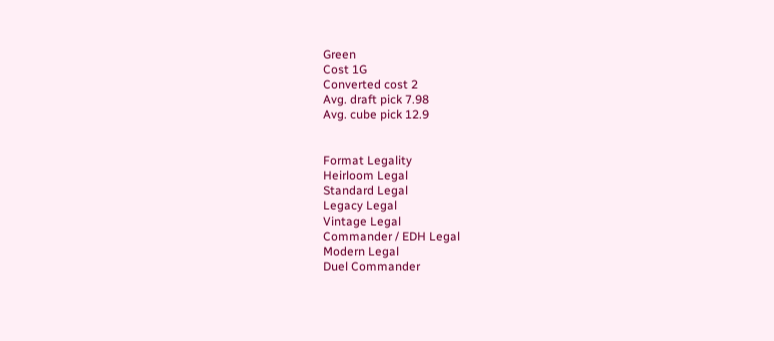Green
Cost 1G
Converted cost 2
Avg. draft pick 7.98
Avg. cube pick 12.9


Format Legality
Heirloom Legal
Standard Legal
Legacy Legal
Vintage Legal
Commander / EDH Legal
Modern Legal
Duel Commander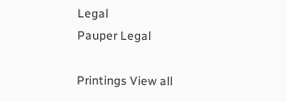Legal
Pauper Legal

Printings View all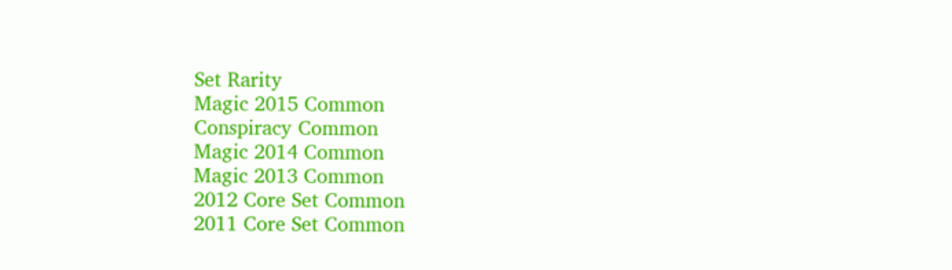Set Rarity
Magic 2015 Common
Conspiracy Common
Magic 2014 Common
Magic 2013 Common
2012 Core Set Common
2011 Core Set Common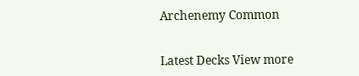Archenemy Common


Latest Decks View more